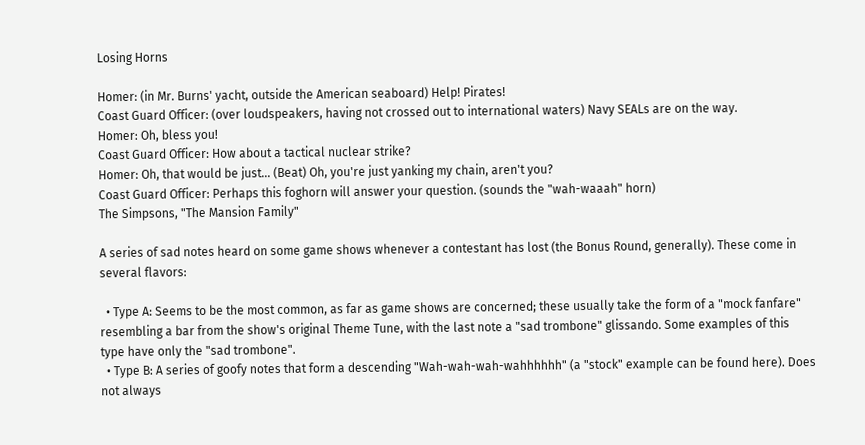Losing Horns

Homer: (in Mr. Burns' yacht, outside the American seaboard) Help! Pirates!
Coast Guard Officer: (over loudspeakers, having not crossed out to international waters) Navy SEALs are on the way.
Homer: Oh, bless you!
Coast Guard Officer: How about a tactical nuclear strike?
Homer: Oh, that would be just... (Beat) Oh, you're just yanking my chain, aren't you?
Coast Guard Officer: Perhaps this foghorn will answer your question. (sounds the "wah-waaah" horn)
The Simpsons, "The Mansion Family"

A series of sad notes heard on some game shows whenever a contestant has lost (the Bonus Round, generally). These come in several flavors:

  • Type A: Seems to be the most common, as far as game shows are concerned; these usually take the form of a "mock fanfare" resembling a bar from the show's original Theme Tune, with the last note a "sad trombone" glissando. Some examples of this type have only the "sad trombone".
  • Type B: A series of goofy notes that form a descending "Wah-wah-wah-wahhhhhh" (a "stock" example can be found here). Does not always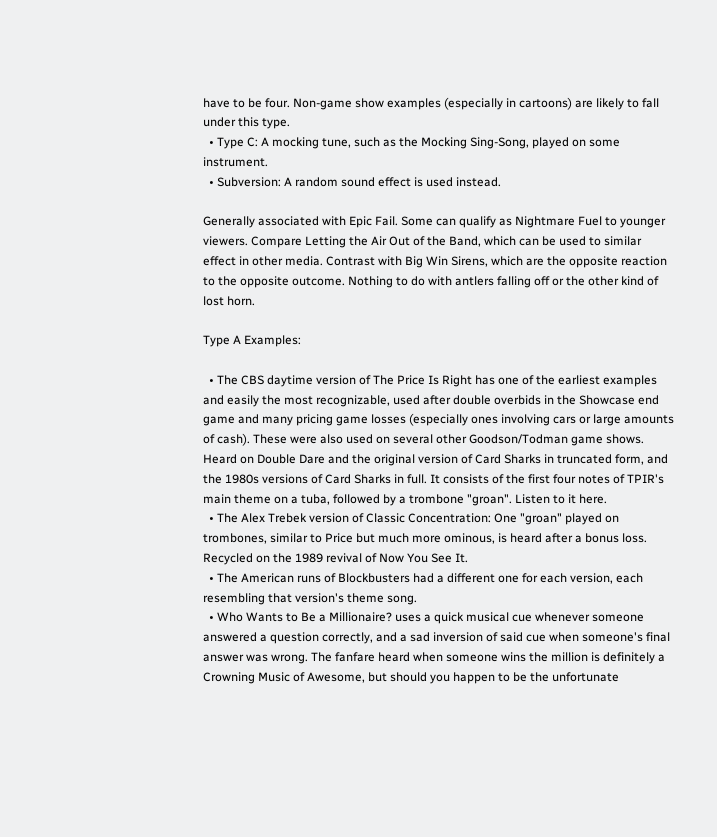have to be four. Non-game show examples (especially in cartoons) are likely to fall under this type.
  • Type C: A mocking tune, such as the Mocking Sing-Song, played on some instrument.
  • Subversion: A random sound effect is used instead.

Generally associated with Epic Fail. Some can qualify as Nightmare Fuel to younger viewers. Compare Letting the Air Out of the Band, which can be used to similar effect in other media. Contrast with Big Win Sirens, which are the opposite reaction to the opposite outcome. Nothing to do with antlers falling off or the other kind of lost horn.

Type A Examples:

  • The CBS daytime version of The Price Is Right has one of the earliest examples and easily the most recognizable, used after double overbids in the Showcase end game and many pricing game losses (especially ones involving cars or large amounts of cash). These were also used on several other Goodson/Todman game shows. Heard on Double Dare and the original version of Card Sharks in truncated form, and the 1980s versions of Card Sharks in full. It consists of the first four notes of TPIR's main theme on a tuba, followed by a trombone "groan". Listen to it here.
  • The Alex Trebek version of Classic Concentration: One "groan" played on trombones, similar to Price but much more ominous, is heard after a bonus loss. Recycled on the 1989 revival of Now You See It.
  • The American runs of Blockbusters had a different one for each version, each resembling that version's theme song.
  • Who Wants to Be a Millionaire? uses a quick musical cue whenever someone answered a question correctly, and a sad inversion of said cue when someone's final answer was wrong. The fanfare heard when someone wins the million is definitely a Crowning Music of Awesome, but should you happen to be the unfortunate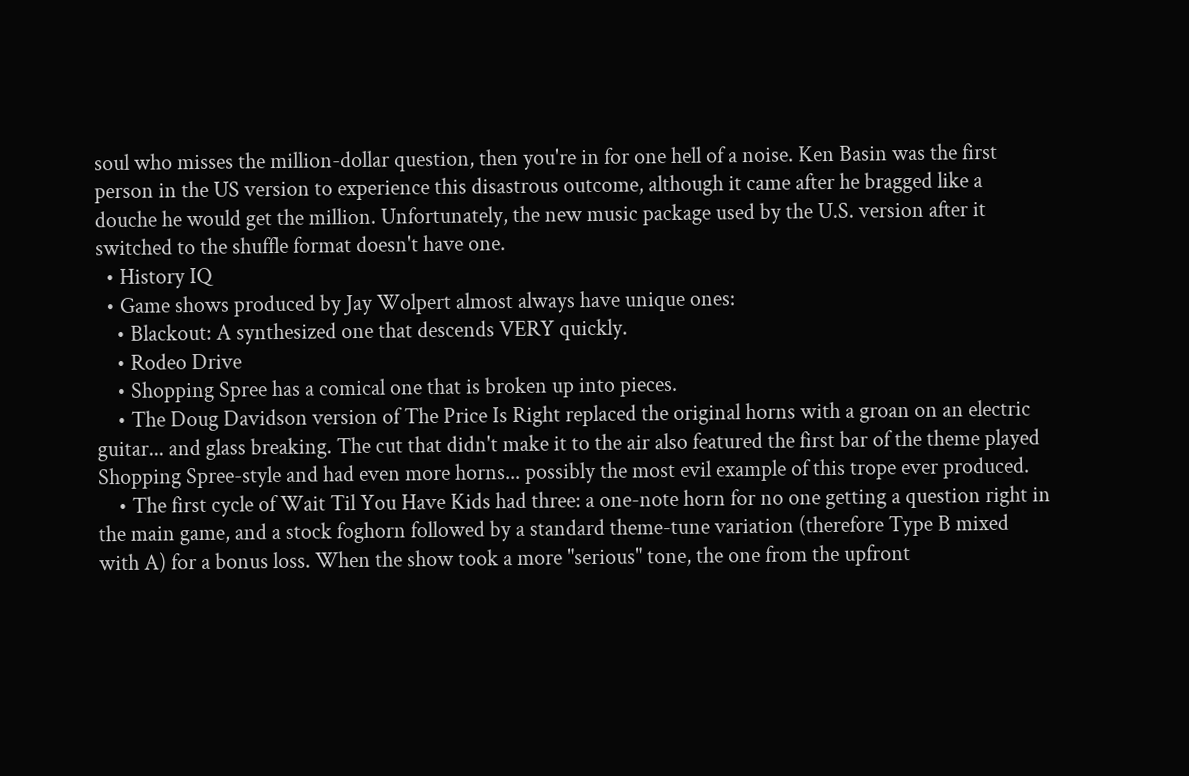soul who misses the million-dollar question, then you're in for one hell of a noise. Ken Basin was the first person in the US version to experience this disastrous outcome, although it came after he bragged like a douche he would get the million. Unfortunately, the new music package used by the U.S. version after it switched to the shuffle format doesn't have one.
  • History IQ
  • Game shows produced by Jay Wolpert almost always have unique ones:
    • Blackout: A synthesized one that descends VERY quickly.
    • Rodeo Drive
    • Shopping Spree has a comical one that is broken up into pieces.
    • The Doug Davidson version of The Price Is Right replaced the original horns with a groan on an electric guitar... and glass breaking. The cut that didn't make it to the air also featured the first bar of the theme played Shopping Spree-style and had even more horns... possibly the most evil example of this trope ever produced.
    • The first cycle of Wait Til You Have Kids had three: a one-note horn for no one getting a question right in the main game, and a stock foghorn followed by a standard theme-tune variation (therefore Type B mixed with A) for a bonus loss. When the show took a more "serious" tone, the one from the upfront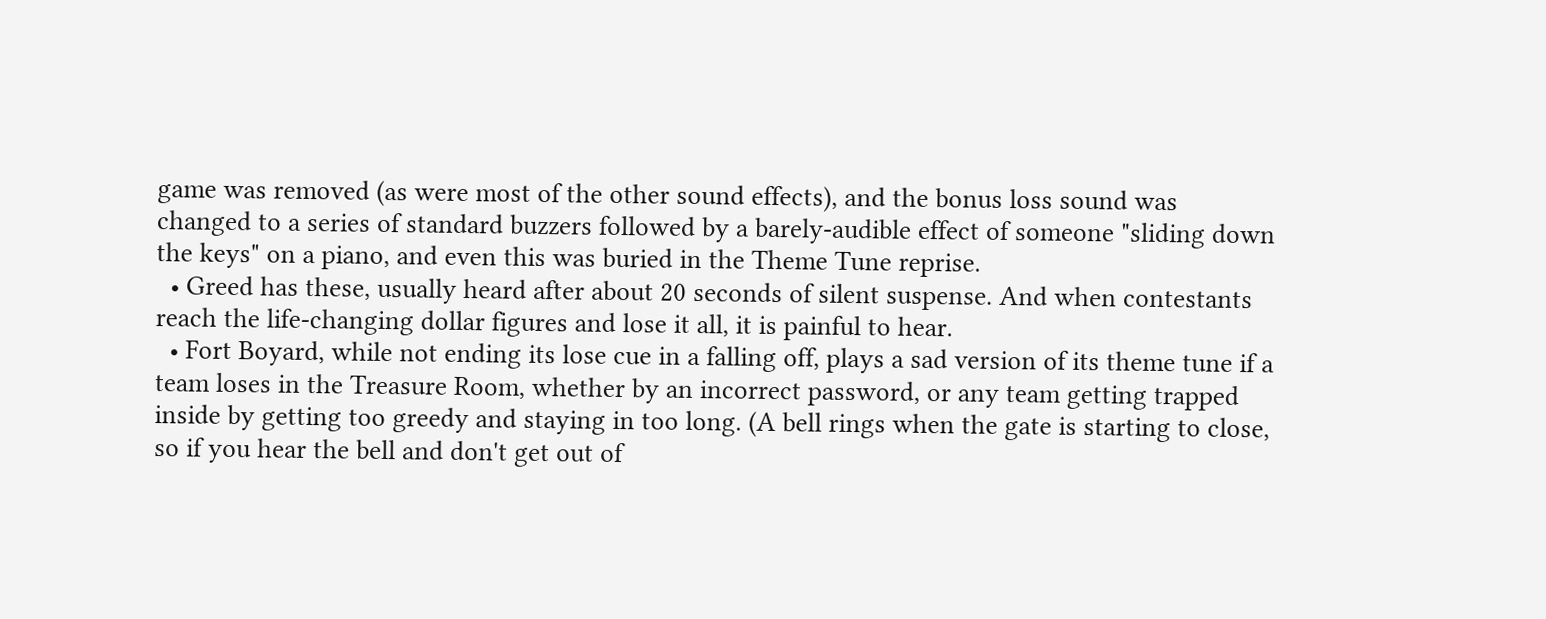game was removed (as were most of the other sound effects), and the bonus loss sound was changed to a series of standard buzzers followed by a barely-audible effect of someone "sliding down the keys" on a piano, and even this was buried in the Theme Tune reprise.
  • Greed has these, usually heard after about 20 seconds of silent suspense. And when contestants reach the life-changing dollar figures and lose it all, it is painful to hear.
  • Fort Boyard, while not ending its lose cue in a falling off, plays a sad version of its theme tune if a team loses in the Treasure Room, whether by an incorrect password, or any team getting trapped inside by getting too greedy and staying in too long. (A bell rings when the gate is starting to close, so if you hear the bell and don't get out of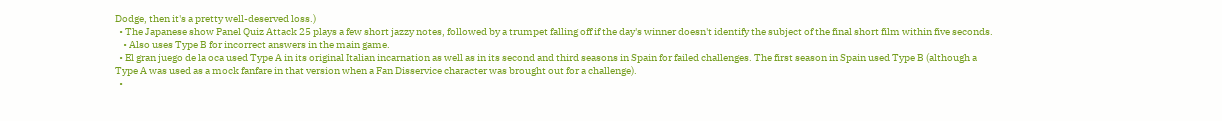Dodge, then it's a pretty well-deserved loss.)
  • The Japanese show Panel Quiz Attack 25 plays a few short jazzy notes, followed by a trumpet falling off if the day's winner doesn't identify the subject of the final short film within five seconds.
    • Also uses Type B for incorrect answers in the main game.
  • El gran juego de la oca used Type A in its original Italian incarnation as well as in its second and third seasons in Spain for failed challenges. The first season in Spain used Type B (although a Type A was used as a mock fanfare in that version when a Fan Disservice character was brought out for a challenge).
  •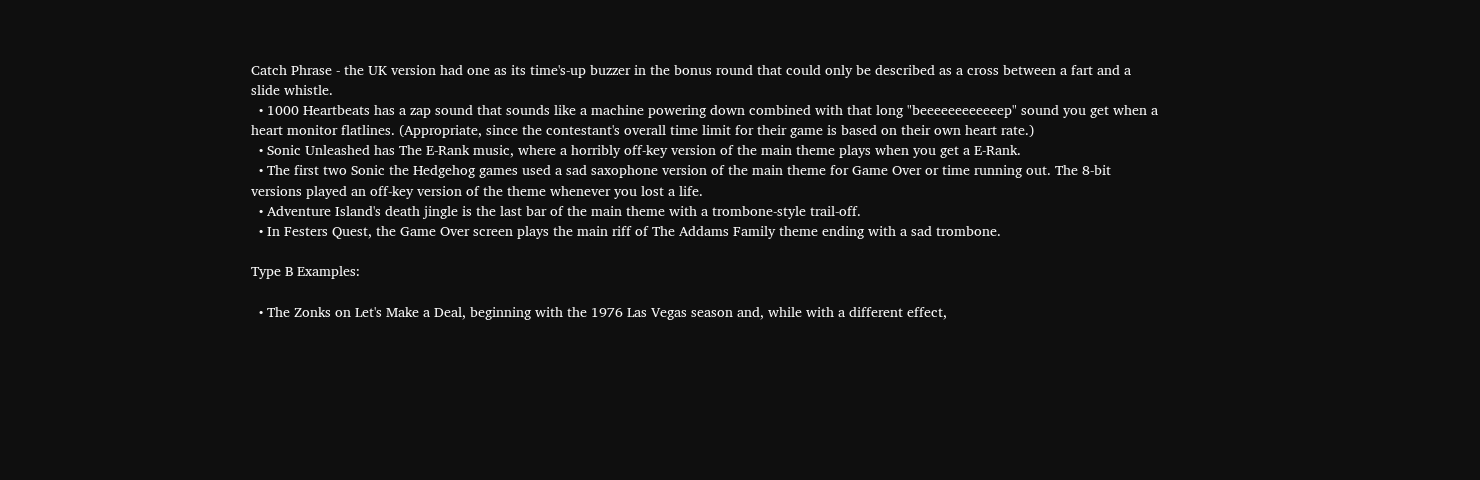Catch Phrase - the UK version had one as its time's-up buzzer in the bonus round that could only be described as a cross between a fart and a slide whistle.
  • 1000 Heartbeats has a zap sound that sounds like a machine powering down combined with that long "beeeeeeeeeeeep" sound you get when a heart monitor flatlines. (Appropriate, since the contestant's overall time limit for their game is based on their own heart rate.)
  • Sonic Unleashed has The E-Rank music, where a horribly off-key version of the main theme plays when you get a E-Rank.
  • The first two Sonic the Hedgehog games used a sad saxophone version of the main theme for Game Over or time running out. The 8-bit versions played an off-key version of the theme whenever you lost a life.
  • Adventure Island's death jingle is the last bar of the main theme with a trombone-style trail-off.
  • In Festers Quest, the Game Over screen plays the main riff of The Addams Family theme ending with a sad trombone.

Type B Examples:

  • The Zonks on Let's Make a Deal, beginning with the 1976 Las Vegas season and, while with a different effect,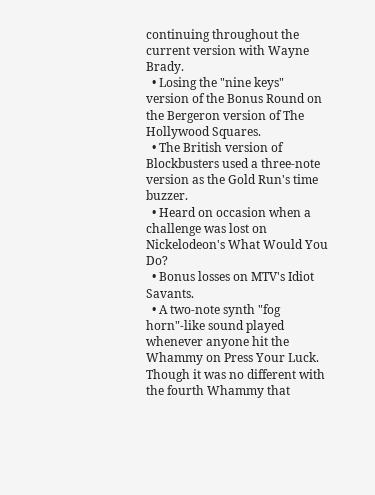continuing throughout the current version with Wayne Brady.
  • Losing the "nine keys" version of the Bonus Round on the Bergeron version of The Hollywood Squares.
  • The British version of Blockbusters used a three-note version as the Gold Run's time buzzer.
  • Heard on occasion when a challenge was lost on Nickelodeon's What Would You Do?
  • Bonus losses on MTV's Idiot Savants.
  • A two-note synth "fog horn"-like sound played whenever anyone hit the Whammy on Press Your Luck. Though it was no different with the fourth Whammy that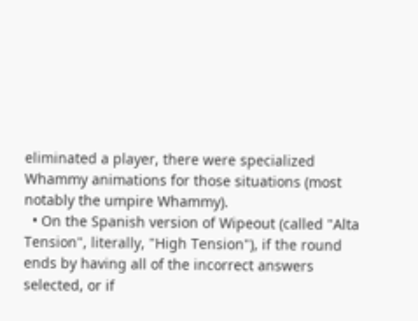eliminated a player, there were specialized Whammy animations for those situations (most notably the umpire Whammy).
  • On the Spanish version of Wipeout (called "Alta Tension", literally, "High Tension"), if the round ends by having all of the incorrect answers selected, or if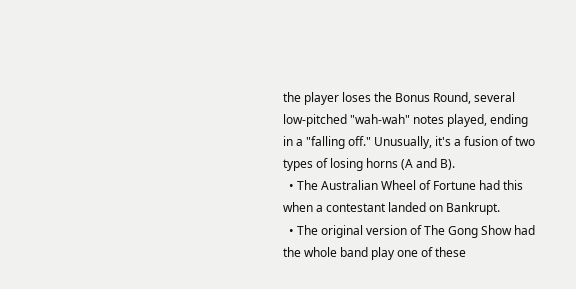the player loses the Bonus Round, several low-pitched "wah-wah" notes played, ending in a "falling off." Unusually, it's a fusion of two types of losing horns (A and B).
  • The Australian Wheel of Fortune had this when a contestant landed on Bankrupt.
  • The original version of The Gong Show had the whole band play one of these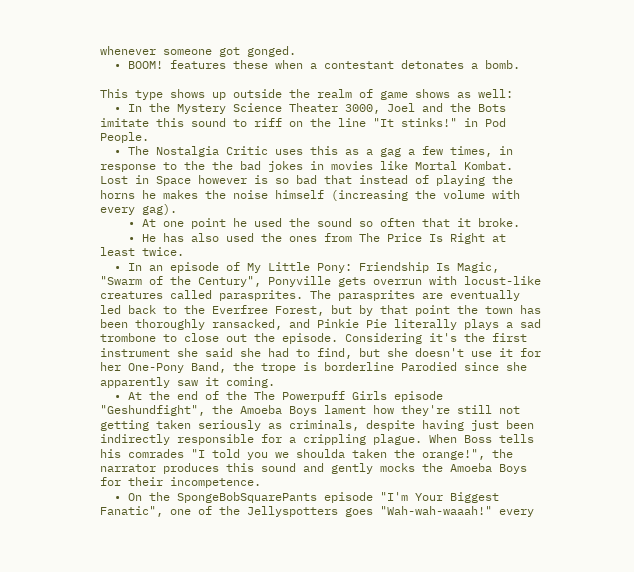whenever someone got gonged.
  • BOOM! features these when a contestant detonates a bomb.

This type shows up outside the realm of game shows as well:
  • In the Mystery Science Theater 3000, Joel and the Bots imitate this sound to riff on the line "It stinks!" in Pod People.
  • The Nostalgia Critic uses this as a gag a few times, in response to the the bad jokes in movies like Mortal Kombat. Lost in Space however is so bad that instead of playing the horns he makes the noise himself (increasing the volume with every gag).
    • At one point he used the sound so often that it broke.
    • He has also used the ones from The Price Is Right at least twice.
  • In an episode of My Little Pony: Friendship Is Magic, "Swarm of the Century", Ponyville gets overrun with locust-like creatures called parasprites. The parasprites are eventually led back to the Everfree Forest, but by that point the town has been thoroughly ransacked, and Pinkie Pie literally plays a sad trombone to close out the episode. Considering it's the first instrument she said she had to find, but she doesn't use it for her One-Pony Band, the trope is borderline Parodied since she apparently saw it coming.
  • At the end of the The Powerpuff Girls episode "Geshundfight", the Amoeba Boys lament how they're still not getting taken seriously as criminals, despite having just been indirectly responsible for a crippling plague. When Boss tells his comrades "I told you we shoulda taken the orange!", the narrator produces this sound and gently mocks the Amoeba Boys for their incompetence.
  • On the SpongeBobSquarePants episode "I'm Your Biggest Fanatic", one of the Jellyspotters goes "Wah-wah-waaah!" every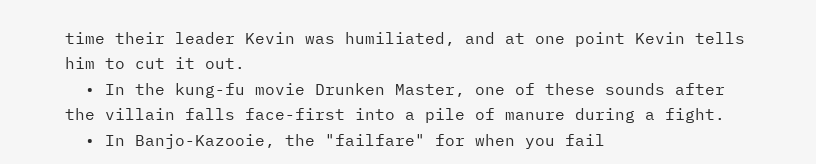time their leader Kevin was humiliated, and at one point Kevin tells him to cut it out.
  • In the kung-fu movie Drunken Master, one of these sounds after the villain falls face-first into a pile of manure during a fight.
  • In Banjo-Kazooie, the "failfare" for when you fail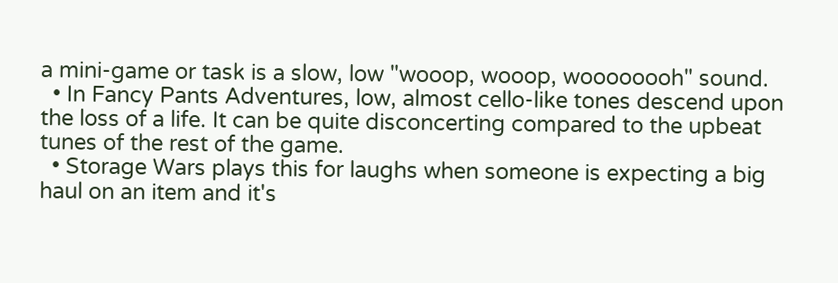a mini-game or task is a slow, low "wooop, wooop, woooooooh" sound.
  • In Fancy Pants Adventures, low, almost cello-like tones descend upon the loss of a life. It can be quite disconcerting compared to the upbeat tunes of the rest of the game.
  • Storage Wars plays this for laughs when someone is expecting a big haul on an item and it's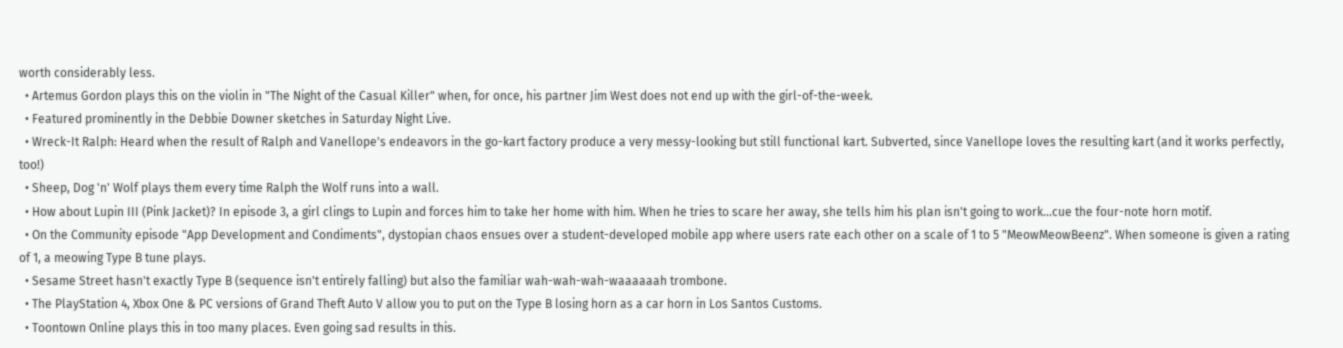worth considerably less.
  • Artemus Gordon plays this on the violin in "The Night of the Casual Killer" when, for once, his partner Jim West does not end up with the girl-of-the-week.
  • Featured prominently in the Debbie Downer sketches in Saturday Night Live.
  • Wreck-It Ralph: Heard when the result of Ralph and Vanellope's endeavors in the go-kart factory produce a very messy-looking but still functional kart. Subverted, since Vanellope loves the resulting kart (and it works perfectly, too!)
  • Sheep, Dog 'n' Wolf plays them every time Ralph the Wolf runs into a wall.
  • How about Lupin III (Pink Jacket)? In episode 3, a girl clings to Lupin and forces him to take her home with him. When he tries to scare her away, she tells him his plan isn't going to work...cue the four-note horn motif.
  • On the Community episode "App Development and Condiments", dystopian chaos ensues over a student-developed mobile app where users rate each other on a scale of 1 to 5 "MeowMeowBeenz". When someone is given a rating of 1, a meowing Type B tune plays.
  • Sesame Street hasn't exactly Type B (sequence isn't entirely falling) but also the familiar wah-wah-wah-waaaaaah trombone.
  • The PlayStation 4, Xbox One & PC versions of Grand Theft Auto V allow you to put on the Type B losing horn as a car horn in Los Santos Customs.
  • Toontown Online plays this in too many places. Even going sad results in this.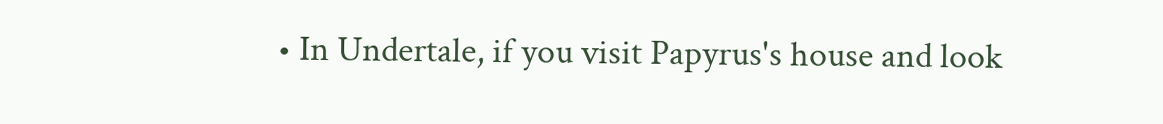• In Undertale, if you visit Papyrus's house and look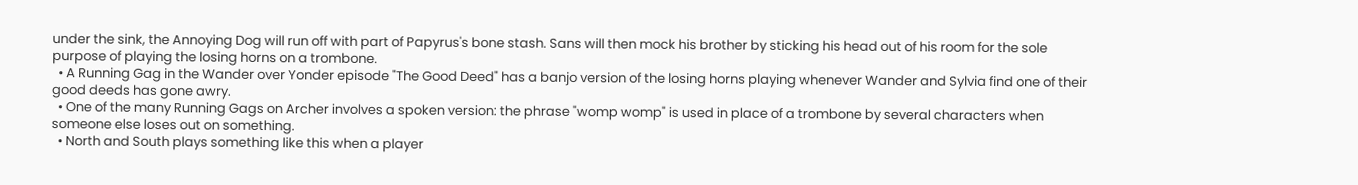under the sink, the Annoying Dog will run off with part of Papyrus's bone stash. Sans will then mock his brother by sticking his head out of his room for the sole purpose of playing the losing horns on a trombone.
  • A Running Gag in the Wander over Yonder episode "The Good Deed" has a banjo version of the losing horns playing whenever Wander and Sylvia find one of their good deeds has gone awry.
  • One of the many Running Gags on Archer involves a spoken version: the phrase "womp womp" is used in place of a trombone by several characters when someone else loses out on something.
  • North and South plays something like this when a player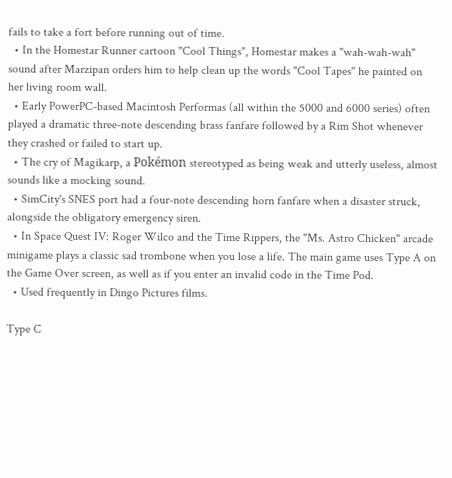fails to take a fort before running out of time.
  • In the Homestar Runner cartoon "Cool Things", Homestar makes a "wah-wah-wah" sound after Marzipan orders him to help clean up the words "Cool Tapes" he painted on her living room wall.
  • Early PowerPC-based Macintosh Performas (all within the 5000 and 6000 series) often played a dramatic three-note descending brass fanfare followed by a Rim Shot whenever they crashed or failed to start up.
  • The cry of Magikarp, a Pokémon stereotyped as being weak and utterly useless, almost sounds like a mocking sound.
  • SimCity's SNES port had a four-note descending horn fanfare when a disaster struck, alongside the obligatory emergency siren.
  • In Space Quest IV: Roger Wilco and the Time Rippers, the "Ms. Astro Chicken" arcade minigame plays a classic sad trombone when you lose a life. The main game uses Type A on the Game Over screen, as well as if you enter an invalid code in the Time Pod.
  • Used frequently in Dingo Pictures films.

Type C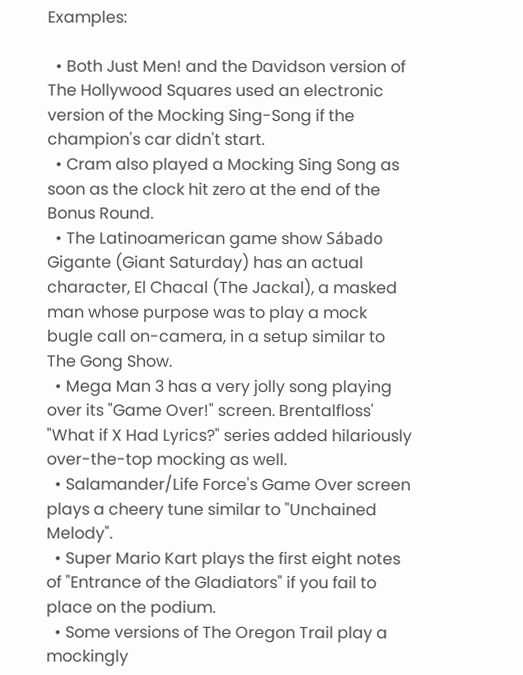Examples:

  • Both Just Men! and the Davidson version of The Hollywood Squares used an electronic version of the Mocking Sing-Song if the champion's car didn't start.
  • Cram also played a Mocking Sing Song as soon as the clock hit zero at the end of the Bonus Round.
  • The Latinoamerican game show Sábado Gigante (Giant Saturday) has an actual character, El Chacal (The Jackal), a masked man whose purpose was to play a mock bugle call on-camera, in a setup similar to The Gong Show.
  • Mega Man 3 has a very jolly song playing over its "Game Over!" screen. Brentalfloss' "What if X Had Lyrics?" series added hilariously over-the-top mocking as well.
  • Salamander/Life Force's Game Over screen plays a cheery tune similar to "Unchained Melody".
  • Super Mario Kart plays the first eight notes of "Entrance of the Gladiators" if you fail to place on the podium.
  • Some versions of The Oregon Trail play a mockingly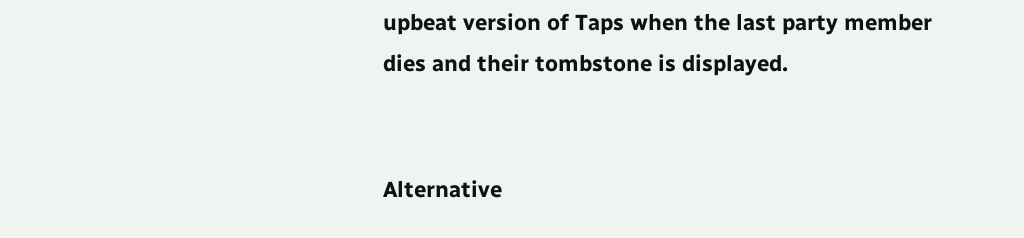upbeat version of Taps when the last party member dies and their tombstone is displayed.


Alternative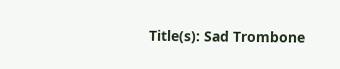Title(s): Sad Trombone